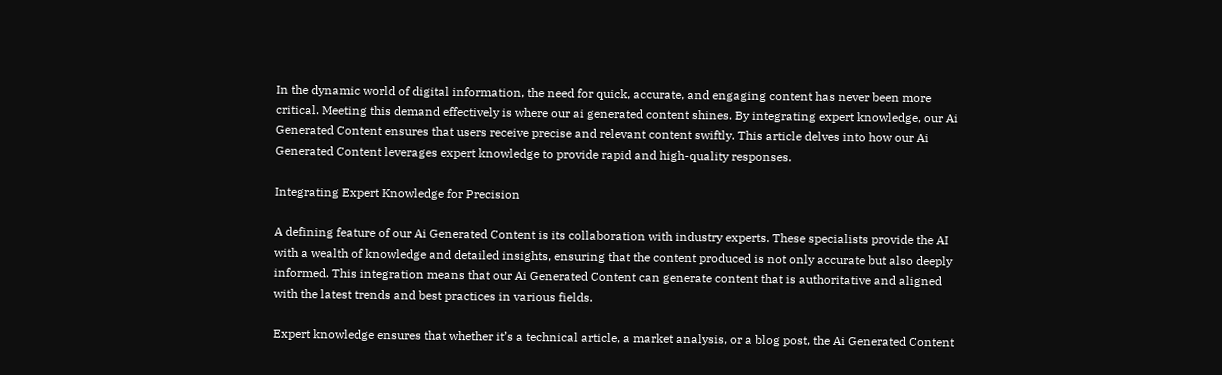In the dynamic world of digital information, the need for quick, accurate, and engaging content has never been more critical. Meeting this demand effectively is where our ai generated content shines. By integrating expert knowledge, our Ai Generated Content ensures that users receive precise and relevant content swiftly. This article delves into how our Ai Generated Content leverages expert knowledge to provide rapid and high-quality responses.

Integrating Expert Knowledge for Precision

A defining feature of our Ai Generated Content is its collaboration with industry experts. These specialists provide the AI with a wealth of knowledge and detailed insights, ensuring that the content produced is not only accurate but also deeply informed. This integration means that our Ai Generated Content can generate content that is authoritative and aligned with the latest trends and best practices in various fields.

Expert knowledge ensures that whether it’s a technical article, a market analysis, or a blog post, the Ai Generated Content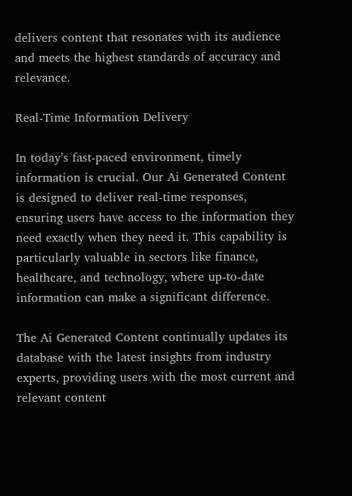delivers content that resonates with its audience and meets the highest standards of accuracy and relevance.

Real-Time Information Delivery

In today’s fast-paced environment, timely information is crucial. Our Ai Generated Content is designed to deliver real-time responses, ensuring users have access to the information they need exactly when they need it. This capability is particularly valuable in sectors like finance, healthcare, and technology, where up-to-date information can make a significant difference.

The Ai Generated Content continually updates its database with the latest insights from industry experts, providing users with the most current and relevant content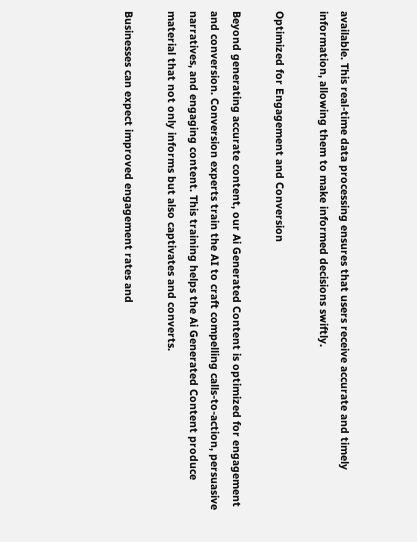available. This real-time data processing ensures that users receive accurate and timely information, allowing them to make informed decisions swiftly.

Optimized for Engagement and Conversion

Beyond generating accurate content, our Ai Generated Content is optimized for engagement and conversion. Conversion experts train the AI to craft compelling calls-to-action, persuasive narratives, and engaging content. This training helps the Ai Generated Content produce material that not only informs but also captivates and converts.

Businesses can expect improved engagement rates and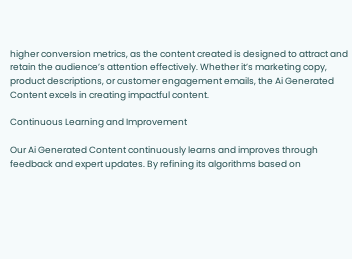higher conversion metrics, as the content created is designed to attract and retain the audience’s attention effectively. Whether it’s marketing copy, product descriptions, or customer engagement emails, the Ai Generated Content excels in creating impactful content.

Continuous Learning and Improvement

Our Ai Generated Content continuously learns and improves through feedback and expert updates. By refining its algorithms based on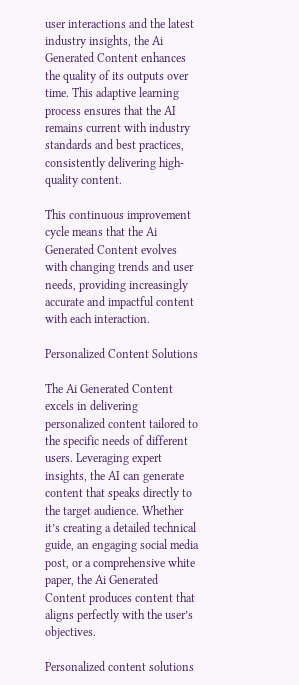user interactions and the latest industry insights, the Ai Generated Content enhances the quality of its outputs over time. This adaptive learning process ensures that the AI remains current with industry standards and best practices, consistently delivering high-quality content.

This continuous improvement cycle means that the Ai Generated Content evolves with changing trends and user needs, providing increasingly accurate and impactful content with each interaction.

Personalized Content Solutions

The Ai Generated Content excels in delivering personalized content tailored to the specific needs of different users. Leveraging expert insights, the AI can generate content that speaks directly to the target audience. Whether it’s creating a detailed technical guide, an engaging social media post, or a comprehensive white paper, the Ai Generated Content produces content that aligns perfectly with the user’s objectives.

Personalized content solutions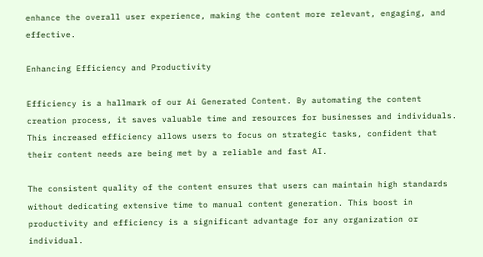enhance the overall user experience, making the content more relevant, engaging, and effective.

Enhancing Efficiency and Productivity

Efficiency is a hallmark of our Ai Generated Content. By automating the content creation process, it saves valuable time and resources for businesses and individuals. This increased efficiency allows users to focus on strategic tasks, confident that their content needs are being met by a reliable and fast AI.

The consistent quality of the content ensures that users can maintain high standards without dedicating extensive time to manual content generation. This boost in productivity and efficiency is a significant advantage for any organization or individual.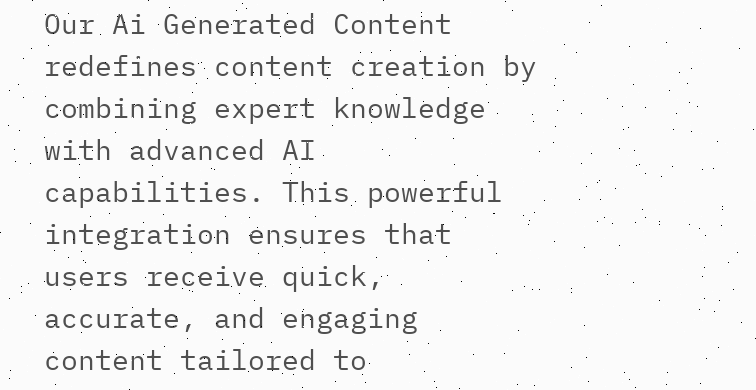Our Ai Generated Content redefines content creation by combining expert knowledge with advanced AI capabilities. This powerful integration ensures that users receive quick, accurate, and engaging content tailored to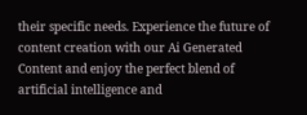their specific needs. Experience the future of content creation with our Ai Generated Content and enjoy the perfect blend of artificial intelligence and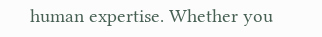human expertise. Whether you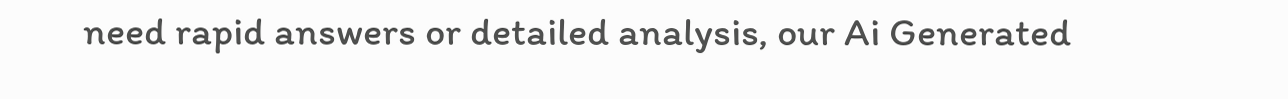need rapid answers or detailed analysis, our Ai Generated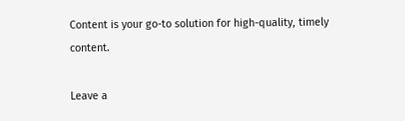Content is your go-to solution for high-quality, timely content.

Leave a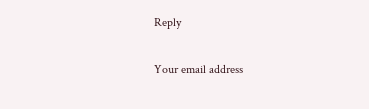Reply

Your email address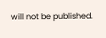will not be published.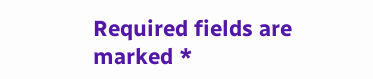Required fields are marked *